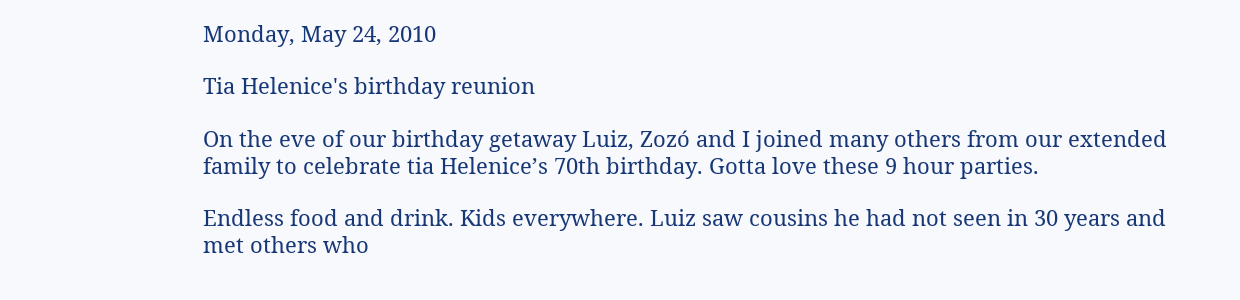Monday, May 24, 2010

Tia Helenice's birthday reunion

On the eve of our birthday getaway Luiz, Zozó and I joined many others from our extended family to celebrate tia Helenice’s 70th birthday. Gotta love these 9 hour parties.

Endless food and drink. Kids everywhere. Luiz saw cousins he had not seen in 30 years and met others who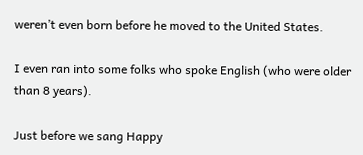weren’t even born before he moved to the United States.

I even ran into some folks who spoke English (who were older than 8 years).

Just before we sang Happy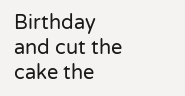Birthday and cut the cake the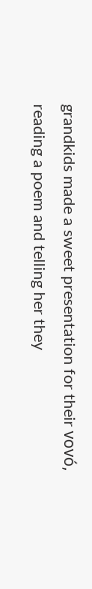grandkids made a sweet presentation for their vovó, reading a poem and telling her they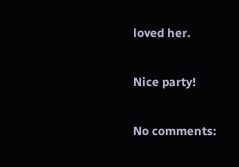loved her.

Nice party!

No comments: